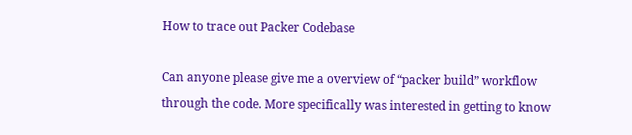How to trace out Packer Codebase

Can anyone please give me a overview of “packer build” workflow through the code. More specifically was interested in getting to know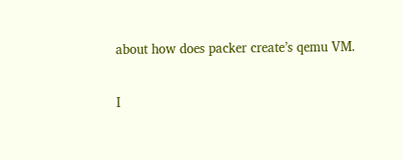about how does packer create’s qemu VM.

I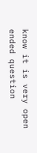know it is very open ended question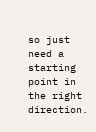so just need a starting point in the right direction.